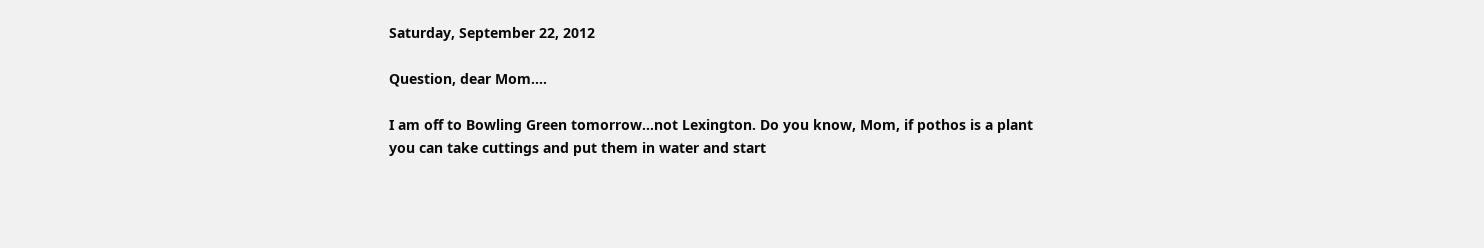Saturday, September 22, 2012

Question, dear Mom....

I am off to Bowling Green tomorrow...not Lexington. Do you know, Mom, if pothos is a plant you can take cuttings and put them in water and start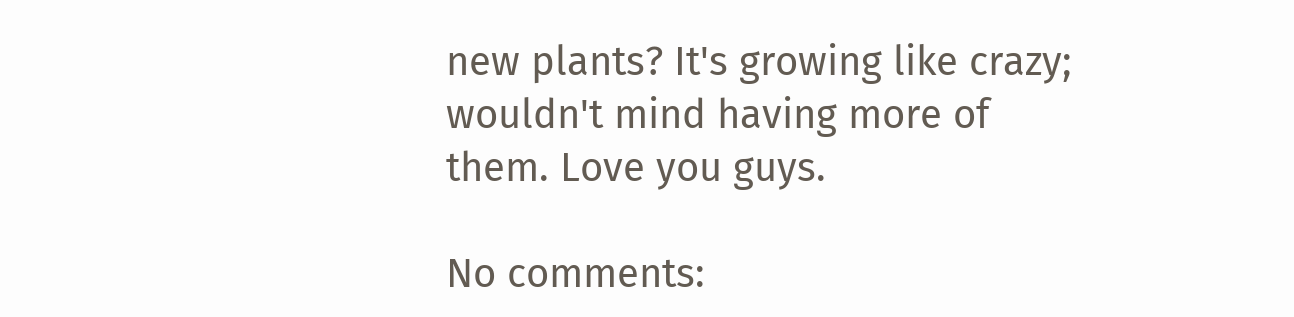new plants? It's growing like crazy; wouldn't mind having more of them. Love you guys.

No comments: